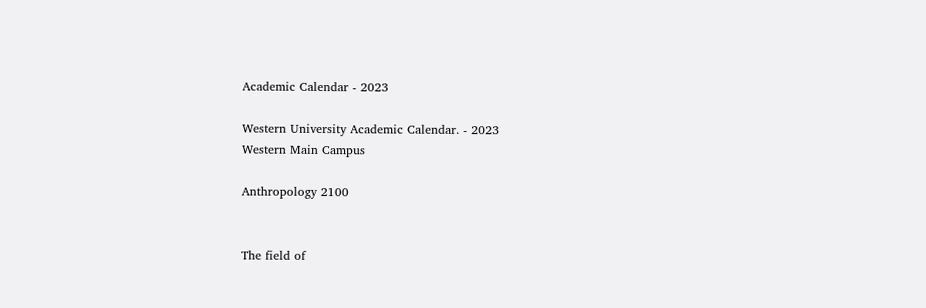Academic Calendar - 2023

Western University Academic Calendar. - 2023
Western Main Campus

Anthropology 2100


The field of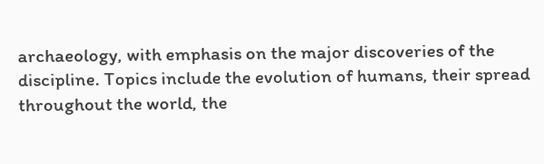archaeology, with emphasis on the major discoveries of the discipline. Topics include the evolution of humans, their spread throughout the world, the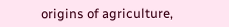origins of agriculture,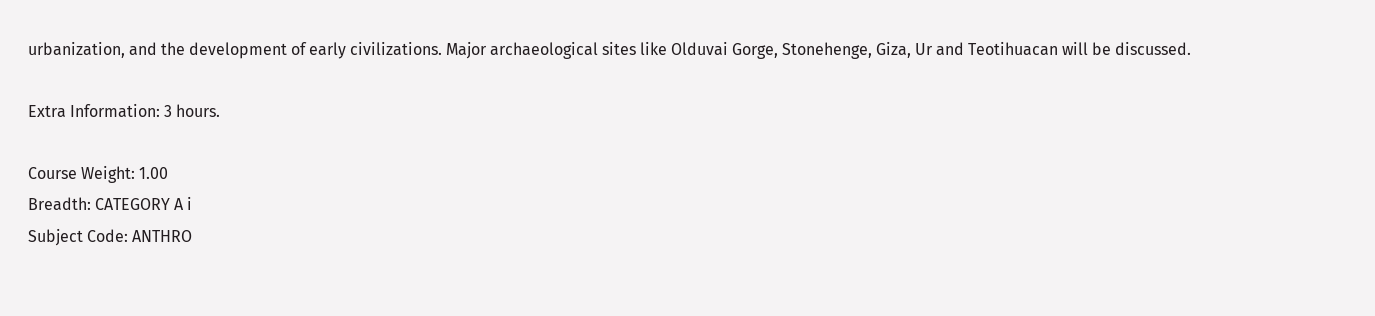urbanization, and the development of early civilizations. Major archaeological sites like Olduvai Gorge, Stonehenge, Giza, Ur and Teotihuacan will be discussed.

Extra Information: 3 hours.

Course Weight: 1.00
Breadth: CATEGORY A i
Subject Code: ANTHRO